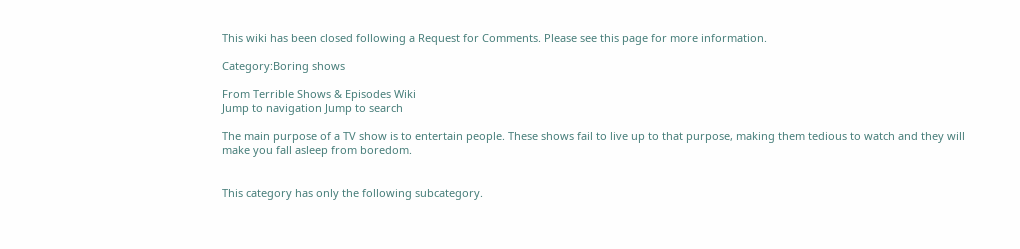This wiki has been closed following a Request for Comments. Please see this page for more information.

Category:Boring shows

From Terrible Shows & Episodes Wiki
Jump to navigation Jump to search

The main purpose of a TV show is to entertain people. These shows fail to live up to that purpose, making them tedious to watch and they will make you fall asleep from boredom.


This category has only the following subcategory.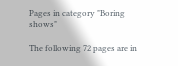Pages in category "Boring shows"

The following 72 pages are in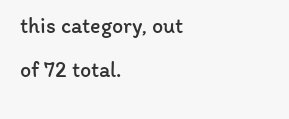this category, out of 72 total.